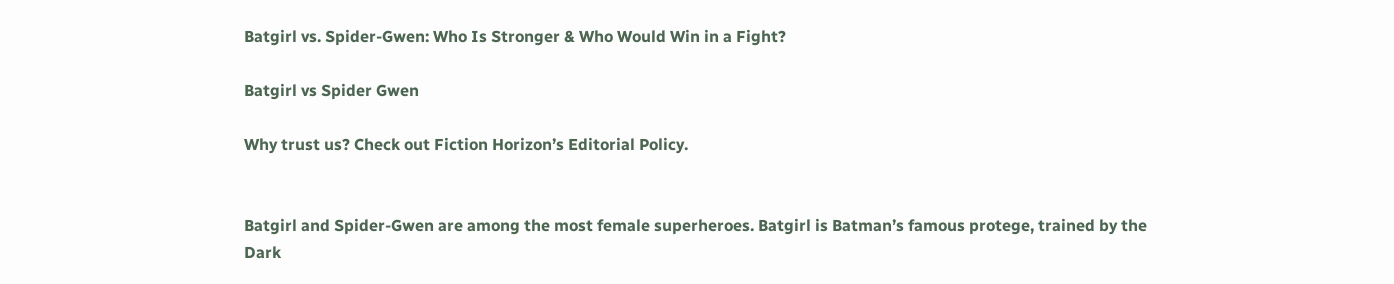Batgirl vs. Spider-Gwen: Who Is Stronger & Who Would Win in a Fight?

Batgirl vs Spider Gwen

Why trust us? Check out Fiction Horizon’s Editorial Policy.


Batgirl and Spider-Gwen are among the most female superheroes. Batgirl is Batman’s famous protege, trained by the Dark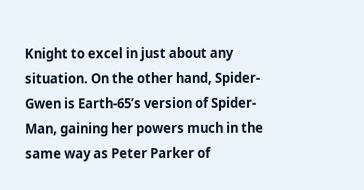Knight to excel in just about any situation. On the other hand, Spider-Gwen is Earth-65’s version of Spider-Man, gaining her powers much in the same way as Peter Parker of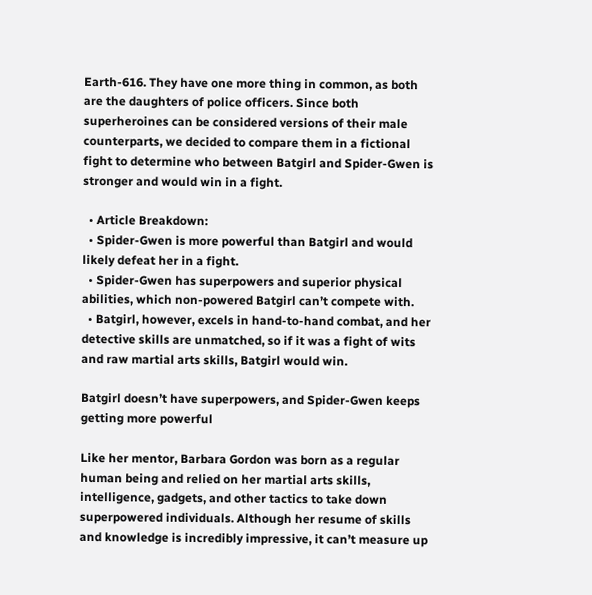Earth-616. They have one more thing in common, as both are the daughters of police officers. Since both superheroines can be considered versions of their male counterparts, we decided to compare them in a fictional fight to determine who between Batgirl and Spider-Gwen is stronger and would win in a fight.

  • Article Breakdown:
  • Spider-Gwen is more powerful than Batgirl and would likely defeat her in a fight.
  • Spider-Gwen has superpowers and superior physical abilities, which non-powered Batgirl can’t compete with.
  • Batgirl, however, excels in hand-to-hand combat, and her detective skills are unmatched, so if it was a fight of wits and raw martial arts skills, Batgirl would win.

Batgirl doesn’t have superpowers, and Spider-Gwen keeps getting more powerful

Like her mentor, Barbara Gordon was born as a regular human being and relied on her martial arts skills, intelligence, gadgets, and other tactics to take down superpowered individuals. Although her resume of skills and knowledge is incredibly impressive, it can’t measure up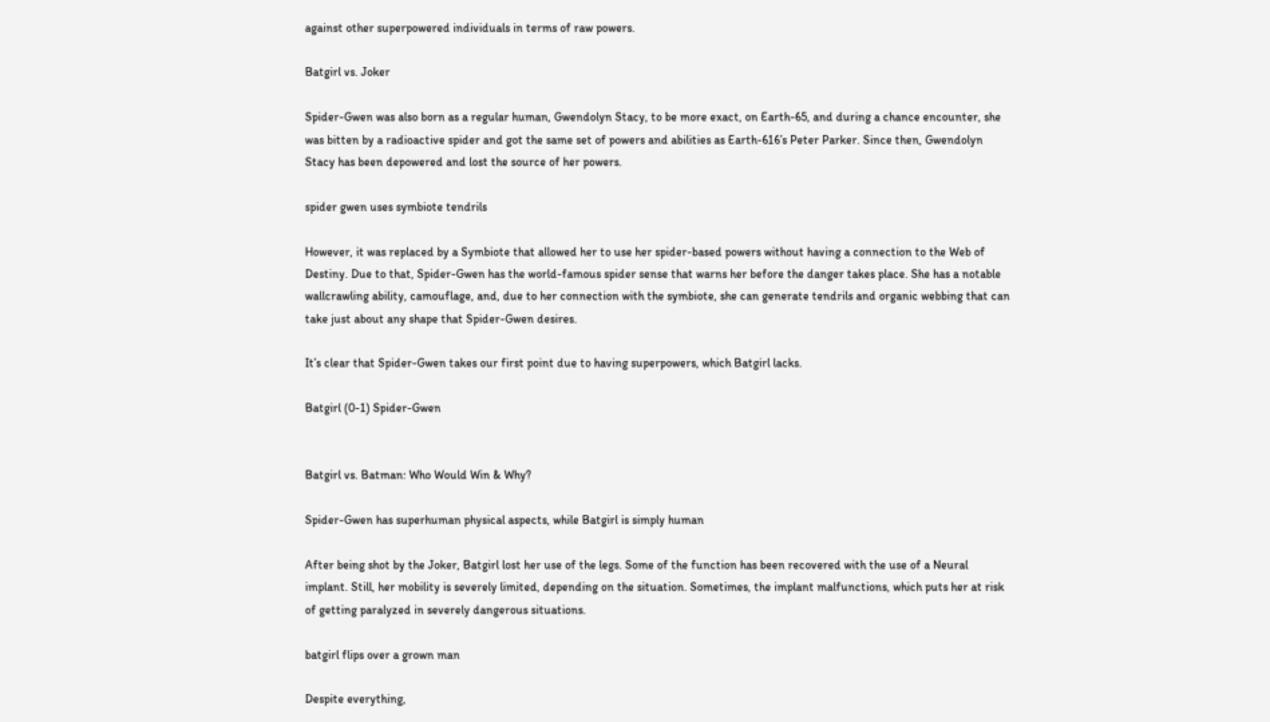against other superpowered individuals in terms of raw powers.

Batgirl vs. Joker

Spider-Gwen was also born as a regular human, Gwendolyn Stacy, to be more exact, on Earth-65, and during a chance encounter, she was bitten by a radioactive spider and got the same set of powers and abilities as Earth-616’s Peter Parker. Since then, Gwendolyn Stacy has been depowered and lost the source of her powers.

spider gwen uses symbiote tendrils

However, it was replaced by a Symbiote that allowed her to use her spider-based powers without having a connection to the Web of Destiny. Due to that, Spider-Gwen has the world-famous spider sense that warns her before the danger takes place. She has a notable wallcrawling ability, camouflage, and, due to her connection with the symbiote, she can generate tendrils and organic webbing that can take just about any shape that Spider-Gwen desires.

It’s clear that Spider-Gwen takes our first point due to having superpowers, which Batgirl lacks.

Batgirl (0-1) Spider-Gwen


Batgirl vs. Batman: Who Would Win & Why?

Spider-Gwen has superhuman physical aspects, while Batgirl is simply human

After being shot by the Joker, Batgirl lost her use of the legs. Some of the function has been recovered with the use of a Neural implant. Still, her mobility is severely limited, depending on the situation. Sometimes, the implant malfunctions, which puts her at risk of getting paralyzed in severely dangerous situations.

batgirl flips over a grown man

Despite everything,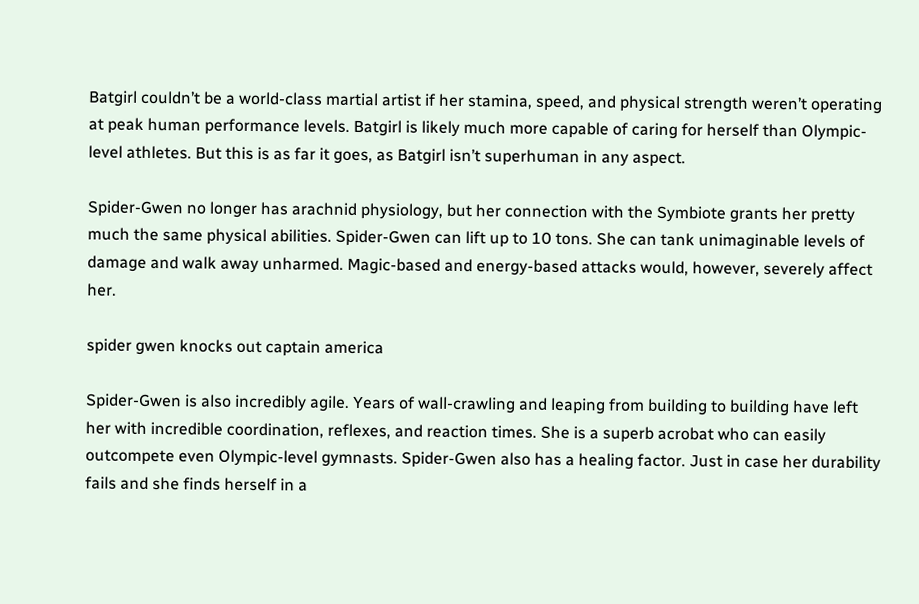Batgirl couldn’t be a world-class martial artist if her stamina, speed, and physical strength weren’t operating at peak human performance levels. Batgirl is likely much more capable of caring for herself than Olympic-level athletes. But this is as far it goes, as Batgirl isn’t superhuman in any aspect.

Spider-Gwen no longer has arachnid physiology, but her connection with the Symbiote grants her pretty much the same physical abilities. Spider-Gwen can lift up to 10 tons. She can tank unimaginable levels of damage and walk away unharmed. Magic-based and energy-based attacks would, however, severely affect her.

spider gwen knocks out captain america

Spider-Gwen is also incredibly agile. Years of wall-crawling and leaping from building to building have left her with incredible coordination, reflexes, and reaction times. She is a superb acrobat who can easily outcompete even Olympic-level gymnasts. Spider-Gwen also has a healing factor. Just in case her durability fails and she finds herself in a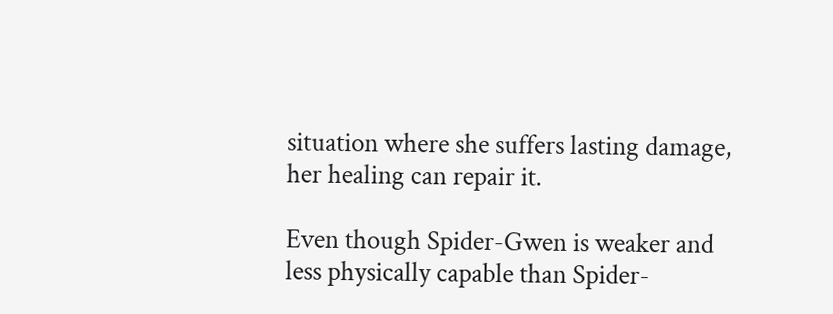situation where she suffers lasting damage, her healing can repair it.

Even though Spider-Gwen is weaker and less physically capable than Spider-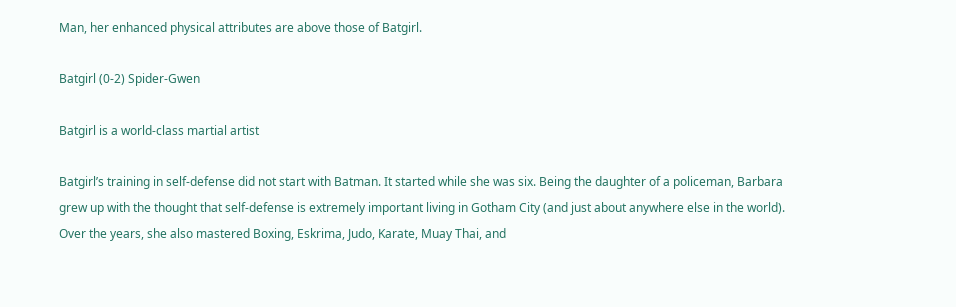Man, her enhanced physical attributes are above those of Batgirl.

Batgirl (0-2) Spider-Gwen

Batgirl is a world-class martial artist

Batgirl’s training in self-defense did not start with Batman. It started while she was six. Being the daughter of a policeman, Barbara grew up with the thought that self-defense is extremely important living in Gotham City (and just about anywhere else in the world). Over the years, she also mastered Boxing, Eskrima, Judo, Karate, Muay Thai, and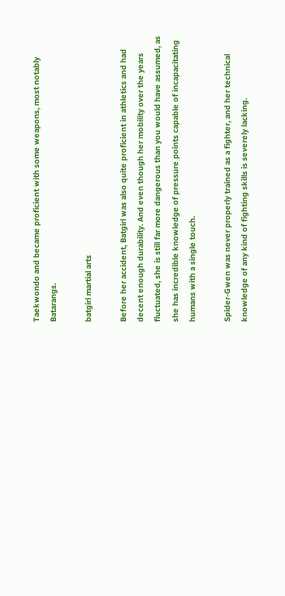Taekwondo and became proficient with some weapons, most notably Batarangs.

batgirl martial arts

Before her accident, Batgirl was also quite proficient in athletics and had decent enough durability. And even though her mobility over the years fluctuated, she is still far more dangerous than you would have assumed, as she has incredible knowledge of pressure points capable of incapacitating humans with a single touch.

Spider-Gwen was never properly trained as a fighter, and her technical knowledge of any kind of fighting skills is severely lacking.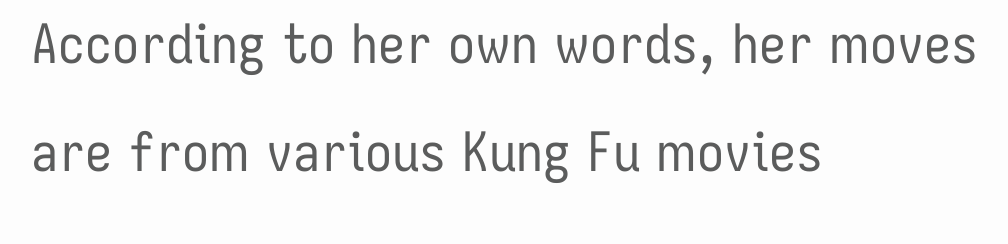According to her own words, her moves are from various Kung Fu movies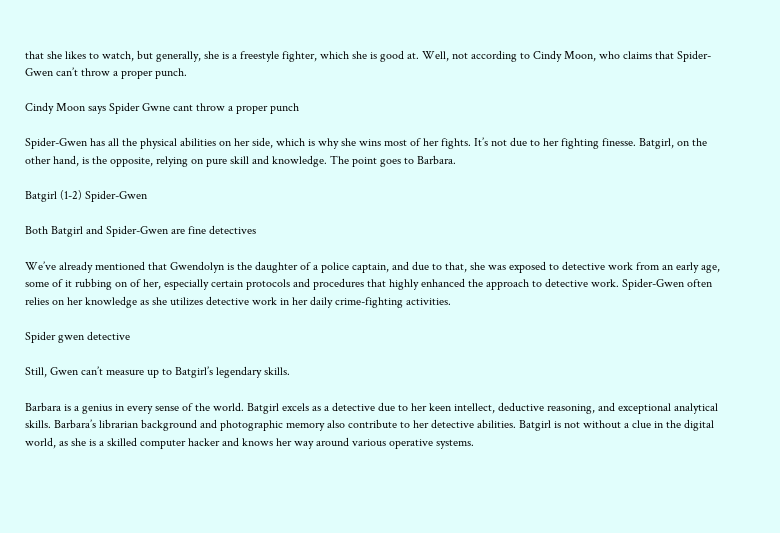that she likes to watch, but generally, she is a freestyle fighter, which she is good at. Well, not according to Cindy Moon, who claims that Spider-Gwen can’t throw a proper punch.

Cindy Moon says Spider Gwne cant throw a proper punch

Spider-Gwen has all the physical abilities on her side, which is why she wins most of her fights. It’s not due to her fighting finesse. Batgirl, on the other hand, is the opposite, relying on pure skill and knowledge. The point goes to Barbara.

Batgirl (1-2) Spider-Gwen

Both Batgirl and Spider-Gwen are fine detectives

We’ve already mentioned that Gwendolyn is the daughter of a police captain, and due to that, she was exposed to detective work from an early age, some of it rubbing on of her, especially certain protocols and procedures that highly enhanced the approach to detective work. Spider-Gwen often relies on her knowledge as she utilizes detective work in her daily crime-fighting activities.

Spider gwen detective

Still, Gwen can’t measure up to Batgirl’s legendary skills.

Barbara is a genius in every sense of the world. Batgirl excels as a detective due to her keen intellect, deductive reasoning, and exceptional analytical skills. Barbara’s librarian background and photographic memory also contribute to her detective abilities. Batgirl is not without a clue in the digital world, as she is a skilled computer hacker and knows her way around various operative systems.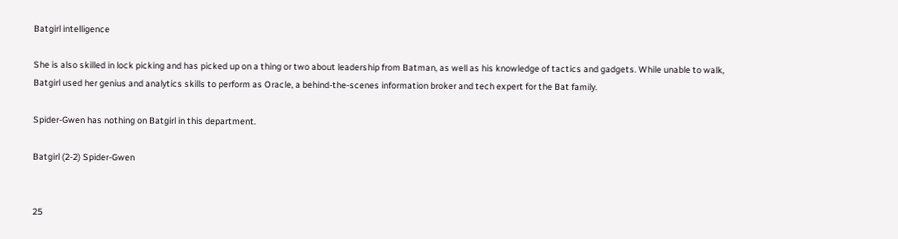Batgirl intelligence

She is also skilled in lock picking and has picked up on a thing or two about leadership from Batman, as well as his knowledge of tactics and gadgets. While unable to walk, Batgirl used her genius and analytics skills to perform as Oracle, a behind-the-scenes information broker and tech expert for the Bat family.

Spider-Gwen has nothing on Batgirl in this department.

Batgirl (2-2) Spider-Gwen


25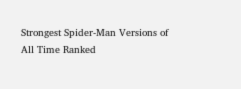Strongest Spider-Man Versions of All Time Ranked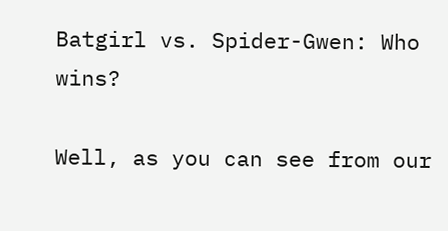Batgirl vs. Spider-Gwen: Who wins?

Well, as you can see from our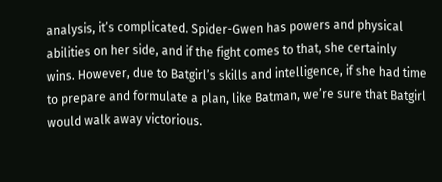analysis, it’s complicated. Spider-Gwen has powers and physical abilities on her side, and if the fight comes to that, she certainly wins. However, due to Batgirl’s skills and intelligence, if she had time to prepare and formulate a plan, like Batman, we’re sure that Batgirl would walk away victorious.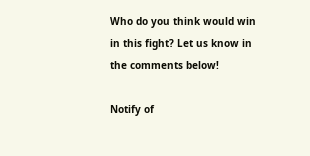Who do you think would win in this fight? Let us know in the comments below!

Notify of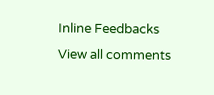Inline Feedbacks
View all comments